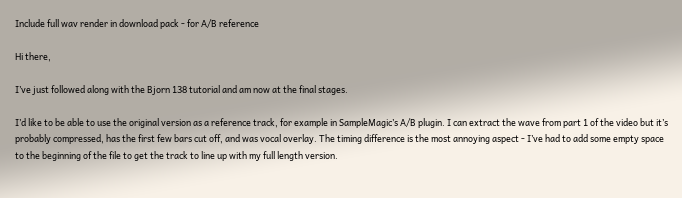Include full wav render in download pack - for A/B reference

Hi there,

I’ve just followed along with the Bjorn 138 tutorial and am now at the final stages.

I’d like to be able to use the original version as a reference track, for example in SampleMagic’s A/B plugin. I can extract the wave from part 1 of the video but it’s probably compressed, has the first few bars cut off, and was vocal overlay. The timing difference is the most annoying aspect - I’ve had to add some empty space to the beginning of the file to get the track to line up with my full length version.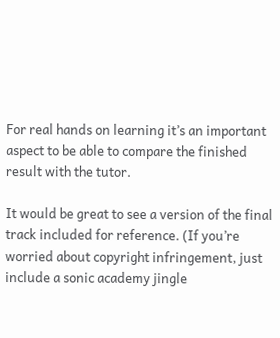For real hands on learning it’s an important aspect to be able to compare the finished result with the tutor.

It would be great to see a version of the final track included for reference. (If you’re worried about copyright infringement, just include a sonic academy jingle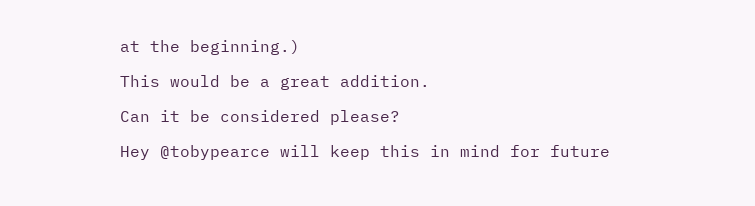at the beginning.)

This would be a great addition.

Can it be considered please?

Hey @tobypearce will keep this in mind for future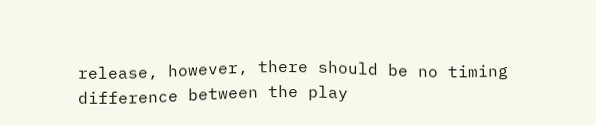release, however, there should be no timing difference between the play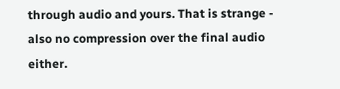through audio and yours. That is strange - also no compression over the final audio either.